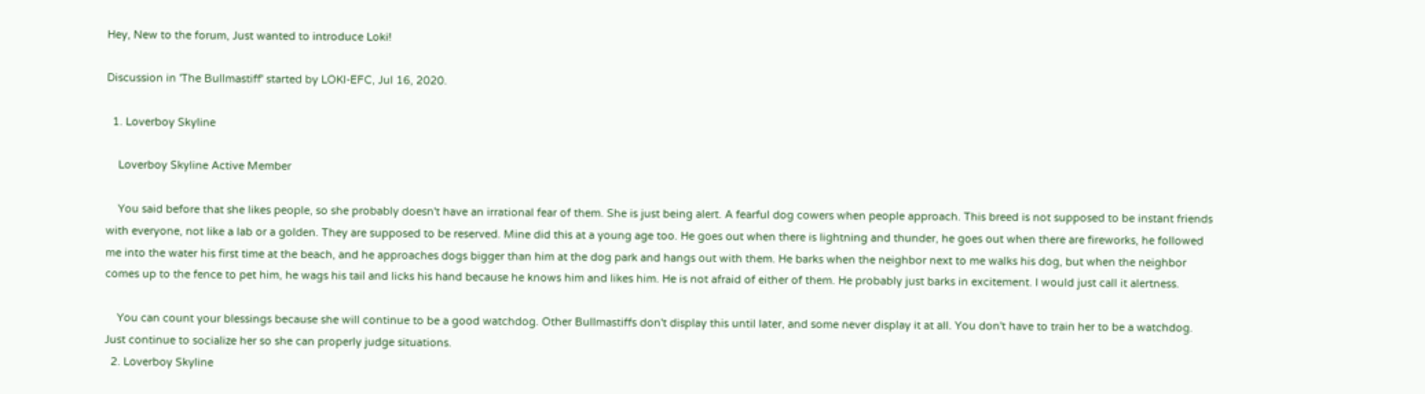Hey, New to the forum, Just wanted to introduce Loki!

Discussion in 'The Bullmastiff' started by LOKI-EFC, Jul 16, 2020.

  1. Loverboy Skyline

    Loverboy Skyline Active Member

    You said before that she likes people, so she probably doesn't have an irrational fear of them. She is just being alert. A fearful dog cowers when people approach. This breed is not supposed to be instant friends with everyone, not like a lab or a golden. They are supposed to be reserved. Mine did this at a young age too. He goes out when there is lightning and thunder, he goes out when there are fireworks, he followed me into the water his first time at the beach, and he approaches dogs bigger than him at the dog park and hangs out with them. He barks when the neighbor next to me walks his dog, but when the neighbor comes up to the fence to pet him, he wags his tail and licks his hand because he knows him and likes him. He is not afraid of either of them. He probably just barks in excitement. I would just call it alertness.

    You can count your blessings because she will continue to be a good watchdog. Other Bullmastiffs don't display this until later, and some never display it at all. You don't have to train her to be a watchdog. Just continue to socialize her so she can properly judge situations.
  2. Loverboy Skyline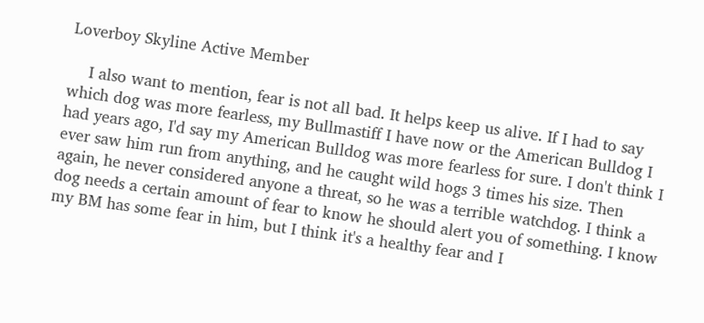Loverboy Skyline Active Member

    I also want to mention, fear is not all bad. It helps keep us alive. If I had to say which dog was more fearless, my Bullmastiff I have now or the American Bulldog I had years ago, I'd say my American Bulldog was more fearless for sure. I don't think I ever saw him run from anything, and he caught wild hogs 3 times his size. Then again, he never considered anyone a threat, so he was a terrible watchdog. I think a dog needs a certain amount of fear to know he should alert you of something. I know my BM has some fear in him, but I think it's a healthy fear and I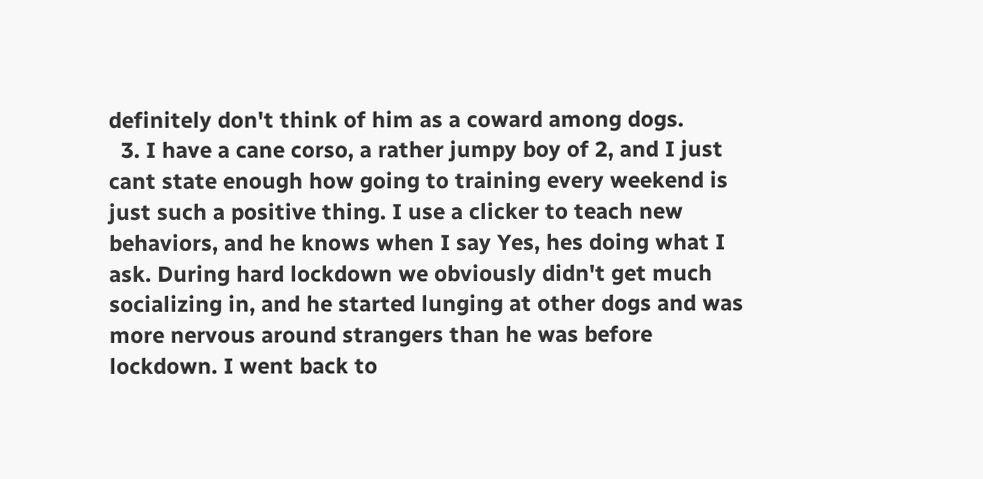definitely don't think of him as a coward among dogs.
  3. I have a cane corso, a rather jumpy boy of 2, and I just cant state enough how going to training every weekend is just such a positive thing. I use a clicker to teach new behaviors, and he knows when I say Yes, hes doing what I ask. During hard lockdown we obviously didn't get much socializing in, and he started lunging at other dogs and was more nervous around strangers than he was before lockdown. I went back to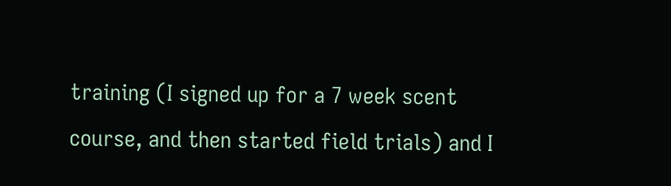training (I signed up for a 7 week scent course, and then started field trials) and I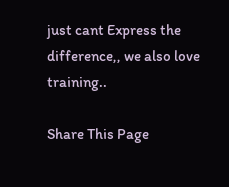just cant Express the difference,, we also love training..

Share This Page